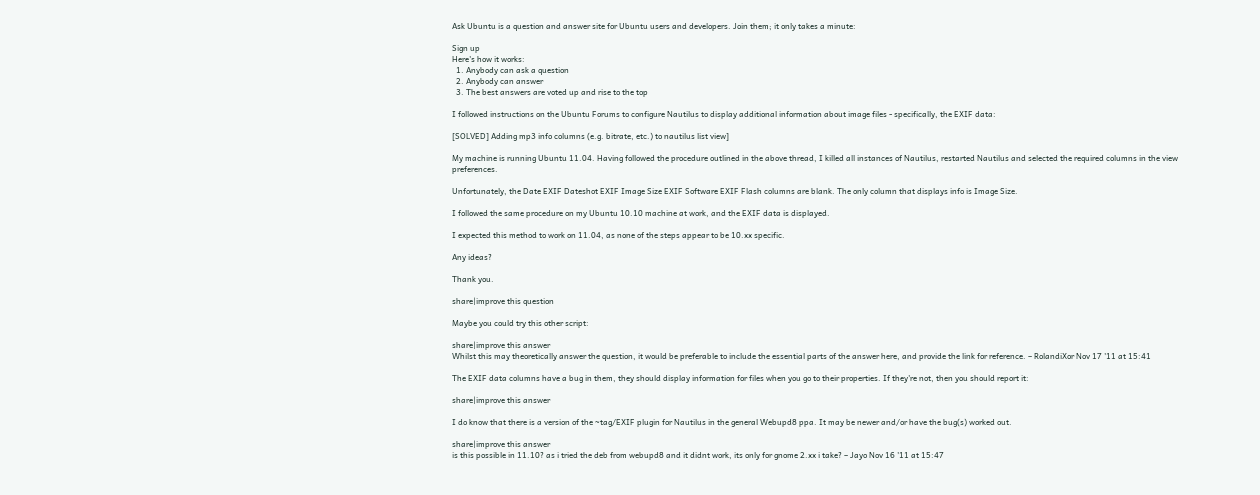Ask Ubuntu is a question and answer site for Ubuntu users and developers. Join them; it only takes a minute:

Sign up
Here's how it works:
  1. Anybody can ask a question
  2. Anybody can answer
  3. The best answers are voted up and rise to the top

I followed instructions on the Ubuntu Forums to configure Nautilus to display additional information about image files - specifically, the EXIF data:

[SOLVED] Adding mp3 info columns (e.g. bitrate, etc.) to nautilus list view]

My machine is running Ubuntu 11.04. Having followed the procedure outlined in the above thread, I killed all instances of Nautilus, restarted Nautilus and selected the required columns in the view preferences.

Unfortunately, the Date EXIF Dateshot EXIF Image Size EXIF Software EXIF Flash columns are blank. The only column that displays info is Image Size.

I followed the same procedure on my Ubuntu 10.10 machine at work, and the EXIF data is displayed.

I expected this method to work on 11.04, as none of the steps appear to be 10.xx specific.

Any ideas?

Thank you.

share|improve this question

Maybe you could try this other script:

share|improve this answer
Whilst this may theoretically answer the question, it would be preferable to include the essential parts of the answer here, and provide the link for reference. – RolandiXor Nov 17 '11 at 15:41

The EXIF data columns have a bug in them, they should display information for files when you go to their properties. If they're not, then you should report it:

share|improve this answer

I do know that there is a version of the ~tag/EXIF plugin for Nautilus in the general Webupd8 ppa. It may be newer and/or have the bug(s) worked out.

share|improve this answer
is this possible in 11.10? as i tried the deb from webupd8 and it didnt work, its only for gnome 2.xx i take? – Jayo Nov 16 '11 at 15:47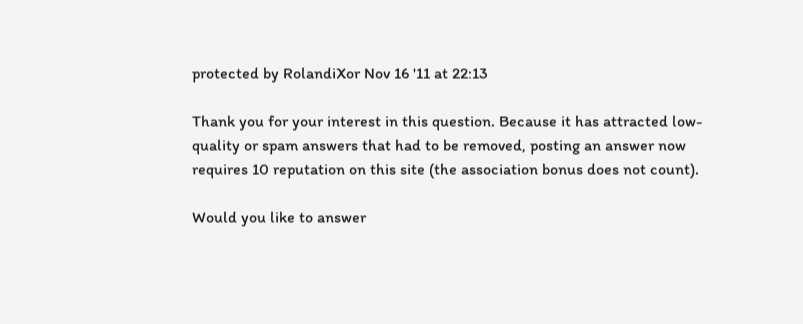protected by RolandiXor Nov 16 '11 at 22:13

Thank you for your interest in this question. Because it has attracted low-quality or spam answers that had to be removed, posting an answer now requires 10 reputation on this site (the association bonus does not count).

Would you like to answer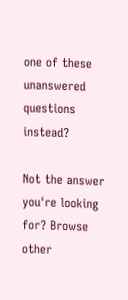one of these unanswered questions instead?

Not the answer you're looking for? Browse other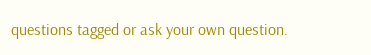questions tagged or ask your own question.